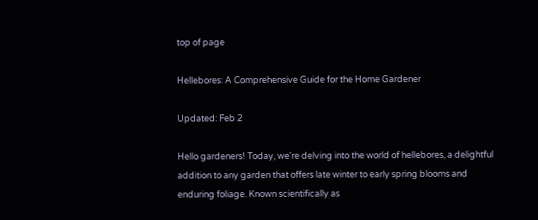top of page

Hellebores: A Comprehensive Guide for the Home Gardener

Updated: Feb 2

Hello gardeners! Today, we're delving into the world of hellebores, a delightful addition to any garden that offers late winter to early spring blooms and enduring foliage. Known scientifically as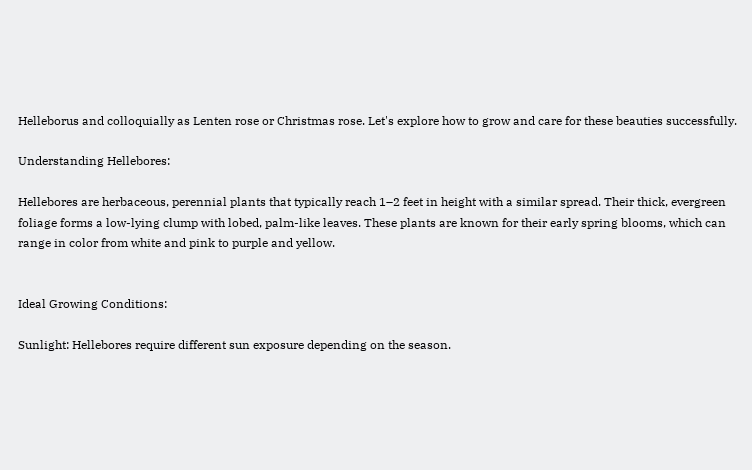Helleborus and colloquially as Lenten rose or Christmas rose. Let's explore how to grow and care for these beauties successfully.

Understanding Hellebores:

Hellebores are herbaceous, perennial plants that typically reach 1–2 feet in height with a similar spread. Their thick, evergreen foliage forms a low-lying clump with lobed, palm-like leaves. These plants are known for their early spring blooms, which can range in color from white and pink to purple and yellow.


Ideal Growing Conditions:

Sunlight: Hellebores require different sun exposure depending on the season.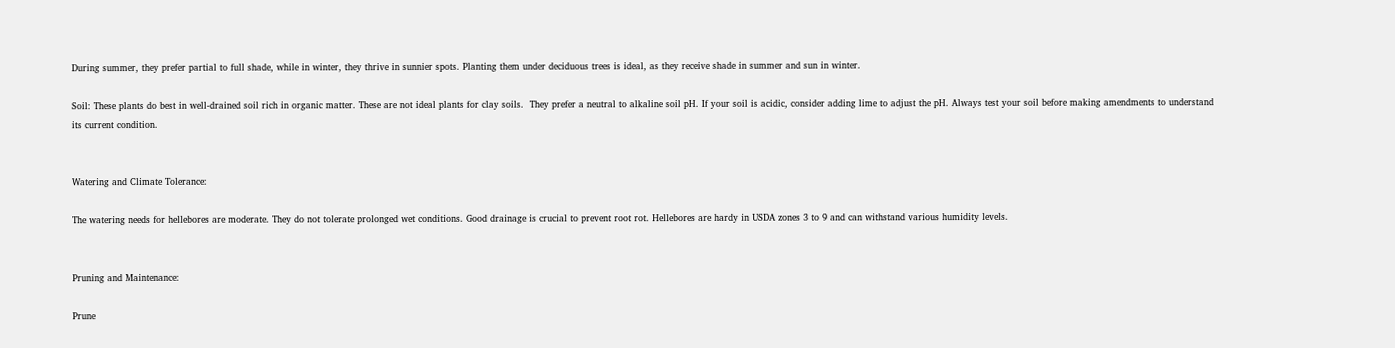During summer, they prefer partial to full shade, while in winter, they thrive in sunnier spots. Planting them under deciduous trees is ideal, as they receive shade in summer and sun in winter.

Soil: These plants do best in well-drained soil rich in organic matter. These are not ideal plants for clay soils.  They prefer a neutral to alkaline soil pH. If your soil is acidic, consider adding lime to adjust the pH. Always test your soil before making amendments to understand its current condition.


Watering and Climate Tolerance:

The watering needs for hellebores are moderate. They do not tolerate prolonged wet conditions. Good drainage is crucial to prevent root rot. Hellebores are hardy in USDA zones 3 to 9 and can withstand various humidity levels.


Pruning and Maintenance:

Prune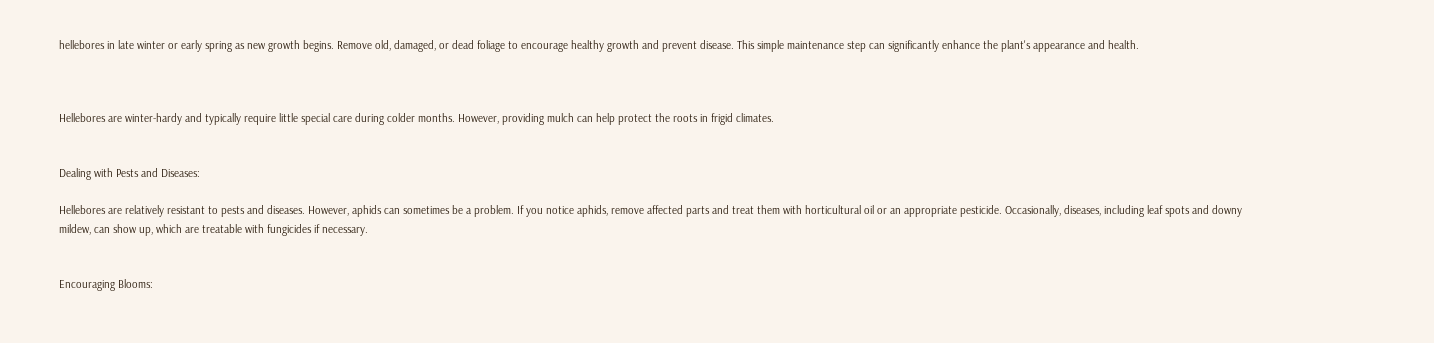hellebores in late winter or early spring as new growth begins. Remove old, damaged, or dead foliage to encourage healthy growth and prevent disease. This simple maintenance step can significantly enhance the plant's appearance and health.



Hellebores are winter-hardy and typically require little special care during colder months. However, providing mulch can help protect the roots in frigid climates.


Dealing with Pests and Diseases:

Hellebores are relatively resistant to pests and diseases. However, aphids can sometimes be a problem. If you notice aphids, remove affected parts and treat them with horticultural oil or an appropriate pesticide. Occasionally, diseases, including leaf spots and downy mildew, can show up, which are treatable with fungicides if necessary.


Encouraging Blooms: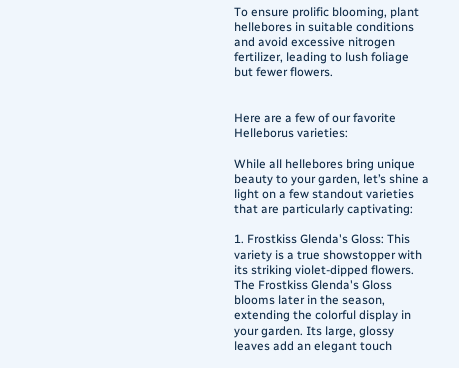To ensure prolific blooming, plant hellebores in suitable conditions and avoid excessive nitrogen fertilizer, leading to lush foliage but fewer flowers.


Here are a few of our favorite Helleborus varieties:

While all hellebores bring unique beauty to your garden, let’s shine a light on a few standout varieties that are particularly captivating:

1. Frostkiss Glenda's Gloss: This variety is a true showstopper with its striking violet-dipped flowers. The Frostkiss Glenda's Gloss blooms later in the season, extending the colorful display in your garden. Its large, glossy leaves add an elegant touch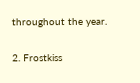throughout the year.

2. Frostkiss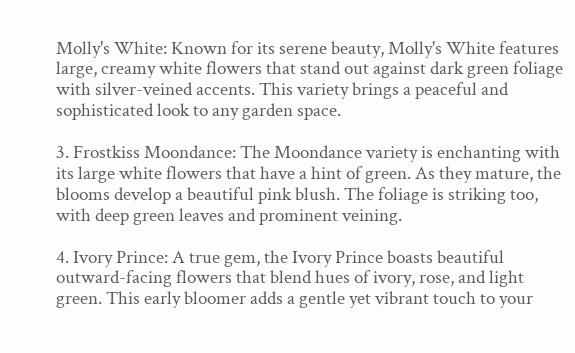Molly's White: Known for its serene beauty, Molly's White features large, creamy white flowers that stand out against dark green foliage with silver-veined accents. This variety brings a peaceful and sophisticated look to any garden space.

3. Frostkiss Moondance: The Moondance variety is enchanting with its large white flowers that have a hint of green. As they mature, the blooms develop a beautiful pink blush. The foliage is striking too, with deep green leaves and prominent veining.

4. Ivory Prince: A true gem, the Ivory Prince boasts beautiful outward-facing flowers that blend hues of ivory, rose, and light green. This early bloomer adds a gentle yet vibrant touch to your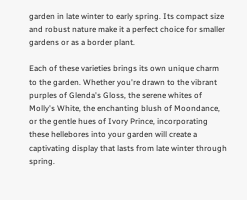garden in late winter to early spring. Its compact size and robust nature make it a perfect choice for smaller gardens or as a border plant.

Each of these varieties brings its own unique charm to the garden. Whether you're drawn to the vibrant purples of Glenda's Gloss, the serene whites of Molly's White, the enchanting blush of Moondance, or the gentle hues of Ivory Prince, incorporating these hellebores into your garden will create a captivating display that lasts from late winter through spring.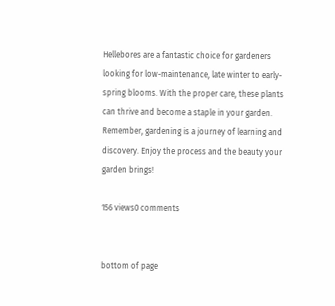Hellebores are a fantastic choice for gardeners looking for low-maintenance, late winter to early-spring blooms. With the proper care, these plants can thrive and become a staple in your garden. Remember, gardening is a journey of learning and discovery. Enjoy the process and the beauty your garden brings!

156 views0 comments


bottom of page